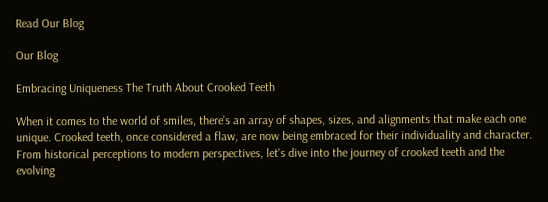Read Our Blog

Our Blog

Embracing Uniqueness The Truth About Crooked Teeth

When it comes to the world of smiles, there’s an array of shapes, sizes, and alignments that make each one unique. Crooked teeth, once considered a flaw, are now being embraced for their individuality and character. From historical perceptions to modern perspectives, let's dive into the journey of crooked teeth and the evolving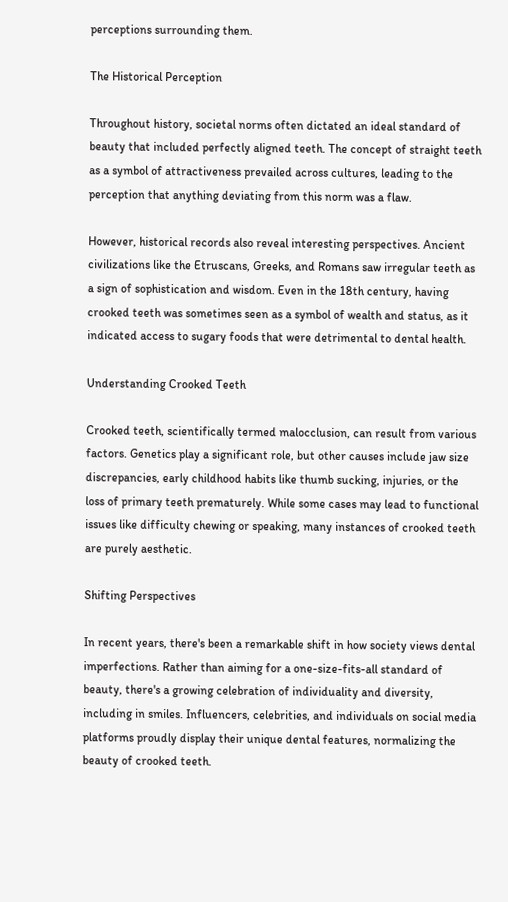perceptions surrounding them.

The Historical Perception

Throughout history, societal norms often dictated an ideal standard of beauty that included perfectly aligned teeth. The concept of straight teeth as a symbol of attractiveness prevailed across cultures, leading to the perception that anything deviating from this norm was a flaw.

However, historical records also reveal interesting perspectives. Ancient civilizations like the Etruscans, Greeks, and Romans saw irregular teeth as a sign of sophistication and wisdom. Even in the 18th century, having crooked teeth was sometimes seen as a symbol of wealth and status, as it indicated access to sugary foods that were detrimental to dental health.

Understanding Crooked Teeth

Crooked teeth, scientifically termed malocclusion, can result from various factors. Genetics play a significant role, but other causes include jaw size discrepancies, early childhood habits like thumb sucking, injuries, or the loss of primary teeth prematurely. While some cases may lead to functional issues like difficulty chewing or speaking, many instances of crooked teeth are purely aesthetic.

Shifting Perspectives

In recent years, there's been a remarkable shift in how society views dental imperfections. Rather than aiming for a one-size-fits-all standard of beauty, there's a growing celebration of individuality and diversity, including in smiles. Influencers, celebrities, and individuals on social media platforms proudly display their unique dental features, normalizing the beauty of crooked teeth.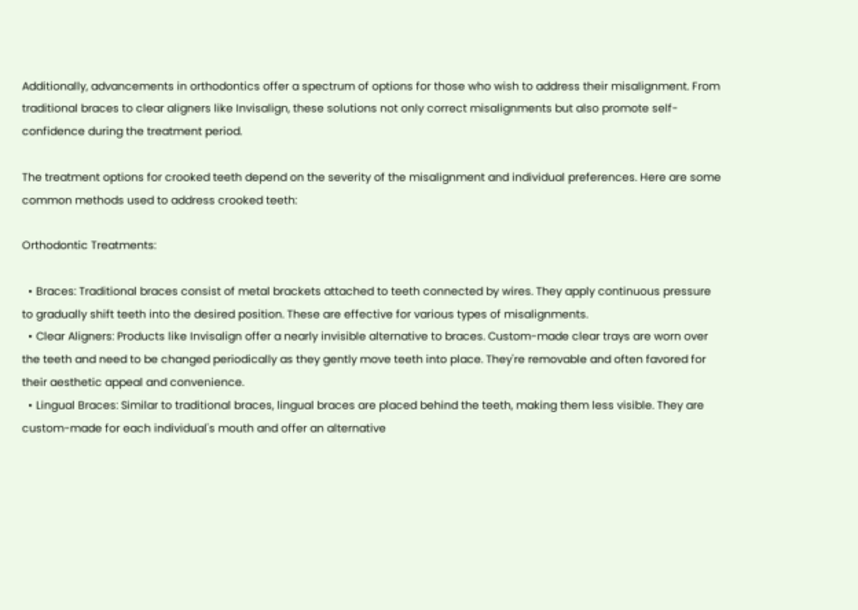Additionally, advancements in orthodontics offer a spectrum of options for those who wish to address their misalignment. From traditional braces to clear aligners like Invisalign, these solutions not only correct misalignments but also promote self-confidence during the treatment period.

The treatment options for crooked teeth depend on the severity of the misalignment and individual preferences. Here are some common methods used to address crooked teeth:

Orthodontic Treatments:

  • Braces: Traditional braces consist of metal brackets attached to teeth connected by wires. They apply continuous pressure to gradually shift teeth into the desired position. These are effective for various types of misalignments.
  • Clear Aligners: Products like Invisalign offer a nearly invisible alternative to braces. Custom-made clear trays are worn over the teeth and need to be changed periodically as they gently move teeth into place. They're removable and often favored for their aesthetic appeal and convenience.
  • Lingual Braces: Similar to traditional braces, lingual braces are placed behind the teeth, making them less visible. They are custom-made for each individual's mouth and offer an alternative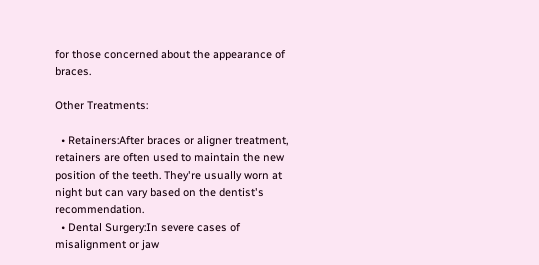for those concerned about the appearance of braces.

Other Treatments:

  • Retainers:After braces or aligner treatment, retainers are often used to maintain the new position of the teeth. They're usually worn at night but can vary based on the dentist's recommendation.
  • Dental Surgery:In severe cases of misalignment or jaw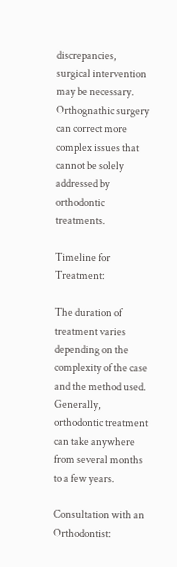discrepancies, surgical intervention may be necessary. Orthognathic surgery can correct more complex issues that cannot be solely addressed by orthodontic treatments.

Timeline for Treatment:

The duration of treatment varies depending on the complexity of the case and the method used. Generally, orthodontic treatment can take anywhere from several months to a few years.

Consultation with an Orthodontist: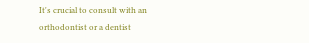It's crucial to consult with an orthodontist or a dentist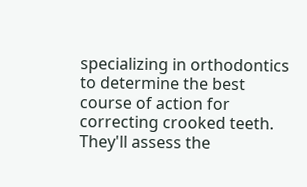specializing in orthodontics to determine the best course of action for correcting crooked teeth. They'll assess the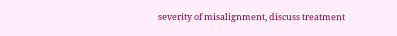severity of misalignment, discuss treatment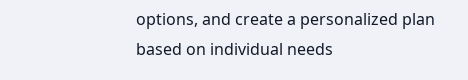options, and create a personalized plan based on individual needs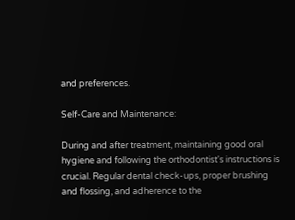and preferences.

Self-Care and Maintenance:

During and after treatment, maintaining good oral hygiene and following the orthodontist's instructions is crucial. Regular dental check-ups, proper brushing and flossing, and adherence to the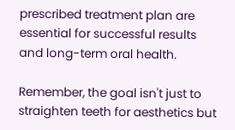prescribed treatment plan are essential for successful results and long-term oral health.

Remember, the goal isn't just to straighten teeth for aesthetics but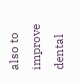also to improve dental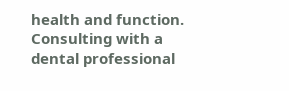health and function. Consulting with a dental professional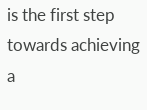is the first step towards achieving a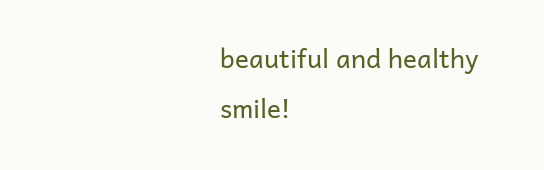beautiful and healthy smile!